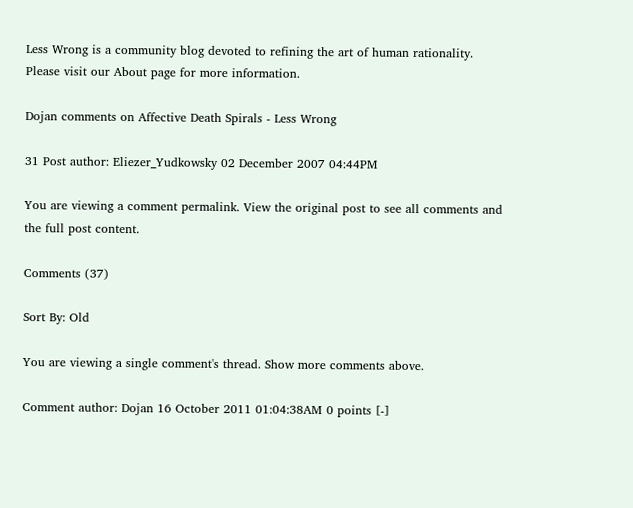Less Wrong is a community blog devoted to refining the art of human rationality. Please visit our About page for more information.

Dojan comments on Affective Death Spirals - Less Wrong

31 Post author: Eliezer_Yudkowsky 02 December 2007 04:44PM

You are viewing a comment permalink. View the original post to see all comments and the full post content.

Comments (37)

Sort By: Old

You are viewing a single comment's thread. Show more comments above.

Comment author: Dojan 16 October 2011 01:04:38AM 0 points [-]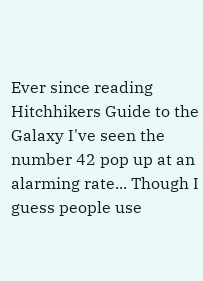Ever since reading Hitchhikers Guide to the Galaxy I've seen the number 42 pop up at an alarming rate... Though I guess people use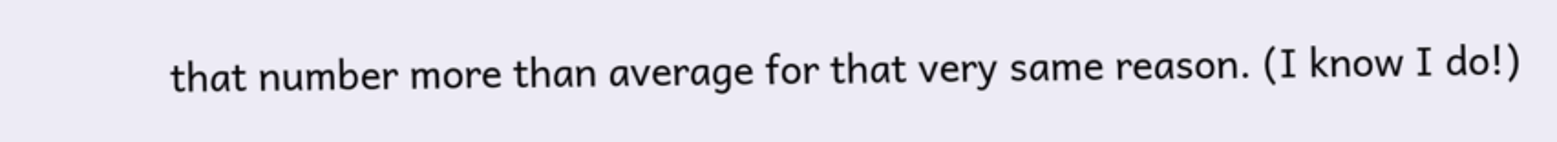that number more than average for that very same reason. (I know I do!)